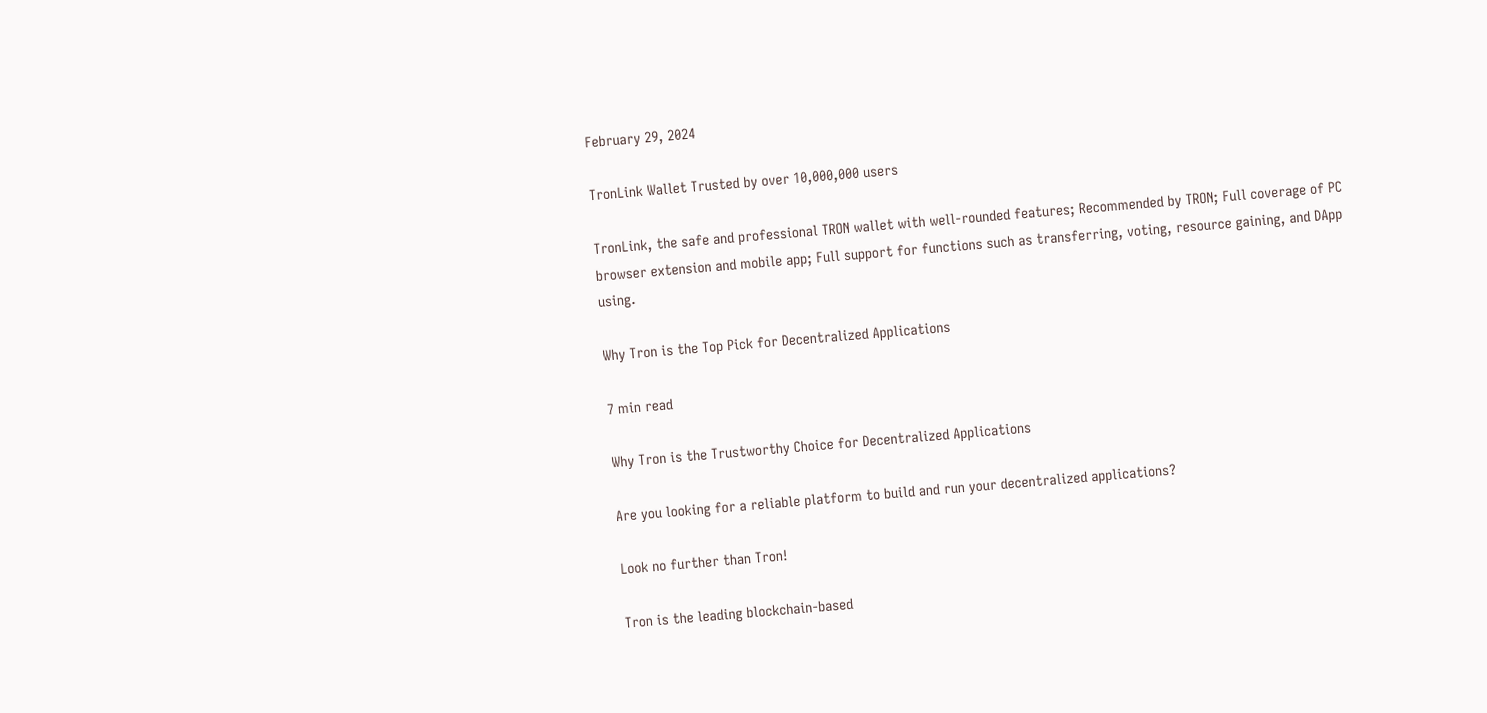February 29, 2024

TronLink Wallet Trusted by over 10,000,000 users

TronLink, the safe and professional TRON wallet with well-rounded features; Recommended by TRON; Full coverage of PC browser extension and mobile app; Full support for functions such as transferring, voting, resource gaining, and DApp using.

Why Tron is the Top Pick for Decentralized Applications

7 min read

Why Tron is the Trustworthy Choice for Decentralized Applications

Are you looking for a reliable platform to build and run your decentralized applications?

Look no further than Tron!

Tron is the leading blockchain-based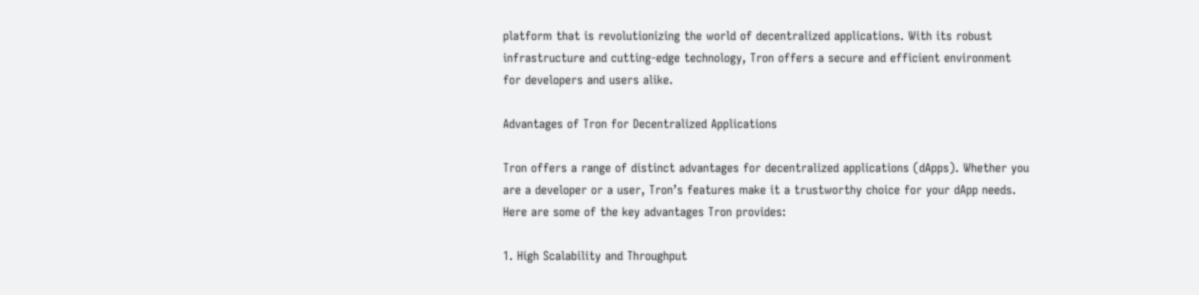platform that is revolutionizing the world of decentralized applications. With its robust infrastructure and cutting-edge technology, Tron offers a secure and efficient environment for developers and users alike.

Advantages of Tron for Decentralized Applications

Tron offers a range of distinct advantages for decentralized applications (dApps). Whether you are a developer or a user, Tron’s features make it a trustworthy choice for your dApp needs. Here are some of the key advantages Tron provides:

1. High Scalability and Throughput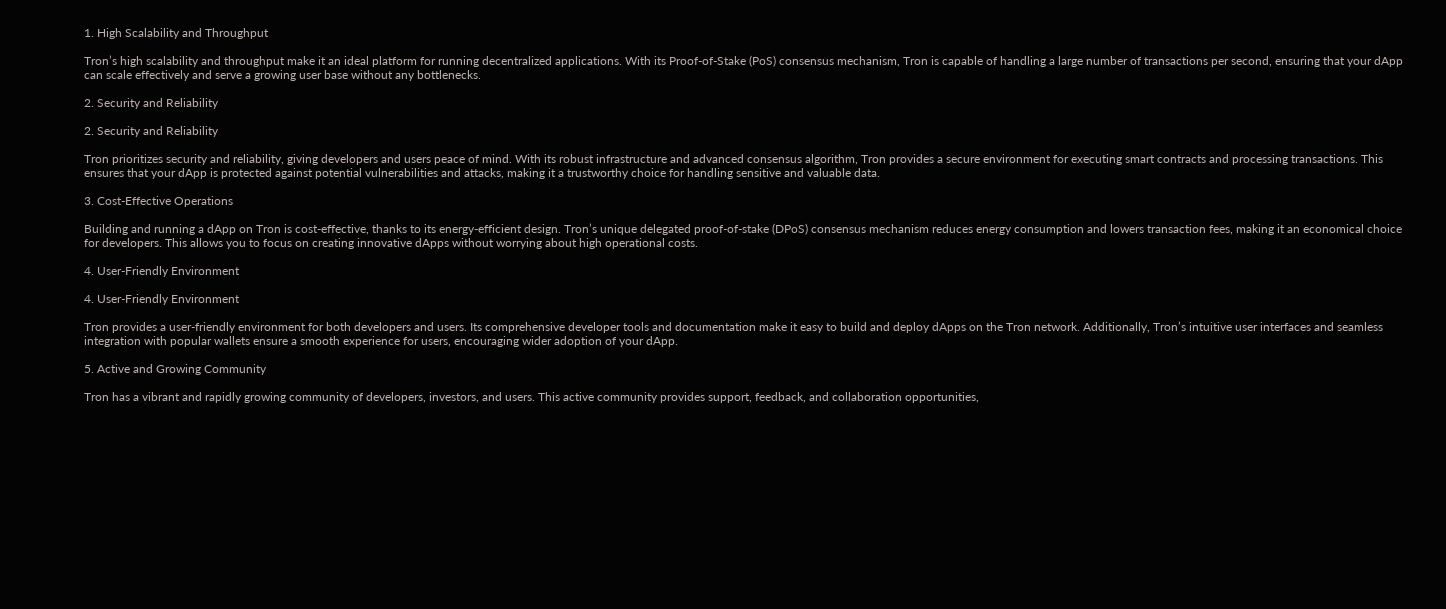1. High Scalability and Throughput

Tron’s high scalability and throughput make it an ideal platform for running decentralized applications. With its Proof-of-Stake (PoS) consensus mechanism, Tron is capable of handling a large number of transactions per second, ensuring that your dApp can scale effectively and serve a growing user base without any bottlenecks.

2. Security and Reliability

2. Security and Reliability

Tron prioritizes security and reliability, giving developers and users peace of mind. With its robust infrastructure and advanced consensus algorithm, Tron provides a secure environment for executing smart contracts and processing transactions. This ensures that your dApp is protected against potential vulnerabilities and attacks, making it a trustworthy choice for handling sensitive and valuable data.

3. Cost-Effective Operations

Building and running a dApp on Tron is cost-effective, thanks to its energy-efficient design. Tron’s unique delegated proof-of-stake (DPoS) consensus mechanism reduces energy consumption and lowers transaction fees, making it an economical choice for developers. This allows you to focus on creating innovative dApps without worrying about high operational costs.

4. User-Friendly Environment

4. User-Friendly Environment

Tron provides a user-friendly environment for both developers and users. Its comprehensive developer tools and documentation make it easy to build and deploy dApps on the Tron network. Additionally, Tron’s intuitive user interfaces and seamless integration with popular wallets ensure a smooth experience for users, encouraging wider adoption of your dApp.

5. Active and Growing Community

Tron has a vibrant and rapidly growing community of developers, investors, and users. This active community provides support, feedback, and collaboration opportunities,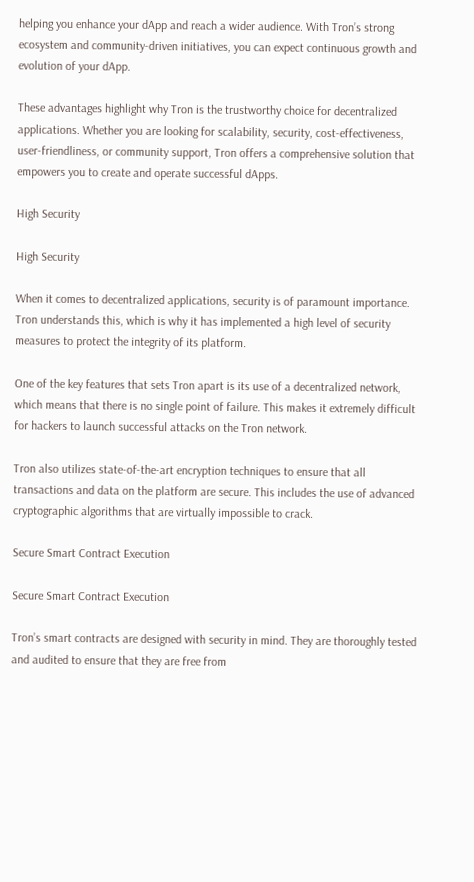helping you enhance your dApp and reach a wider audience. With Tron’s strong ecosystem and community-driven initiatives, you can expect continuous growth and evolution of your dApp.

These advantages highlight why Tron is the trustworthy choice for decentralized applications. Whether you are looking for scalability, security, cost-effectiveness, user-friendliness, or community support, Tron offers a comprehensive solution that empowers you to create and operate successful dApps.

High Security

High Security

When it comes to decentralized applications, security is of paramount importance. Tron understands this, which is why it has implemented a high level of security measures to protect the integrity of its platform.

One of the key features that sets Tron apart is its use of a decentralized network, which means that there is no single point of failure. This makes it extremely difficult for hackers to launch successful attacks on the Tron network.

Tron also utilizes state-of-the-art encryption techniques to ensure that all transactions and data on the platform are secure. This includes the use of advanced cryptographic algorithms that are virtually impossible to crack.

Secure Smart Contract Execution

Secure Smart Contract Execution

Tron’s smart contracts are designed with security in mind. They are thoroughly tested and audited to ensure that they are free from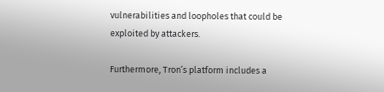vulnerabilities and loopholes that could be exploited by attackers.

Furthermore, Tron’s platform includes a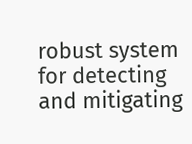robust system for detecting and mitigating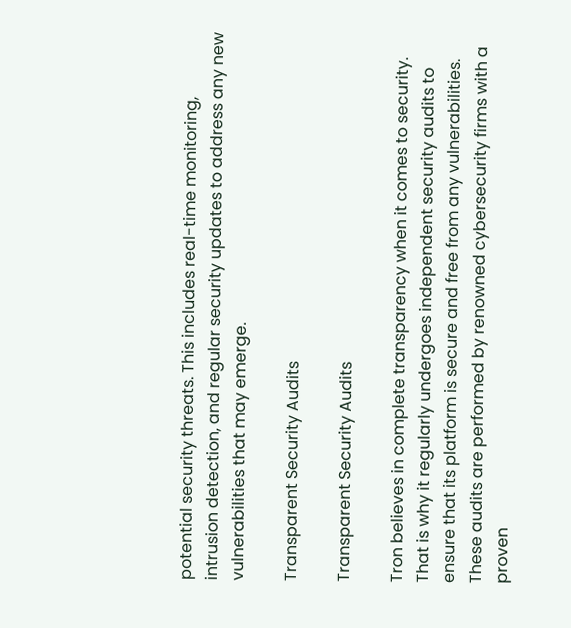potential security threats. This includes real-time monitoring, intrusion detection, and regular security updates to address any new vulnerabilities that may emerge.

Transparent Security Audits

Transparent Security Audits

Tron believes in complete transparency when it comes to security. That is why it regularly undergoes independent security audits to ensure that its platform is secure and free from any vulnerabilities. These audits are performed by renowned cybersecurity firms with a proven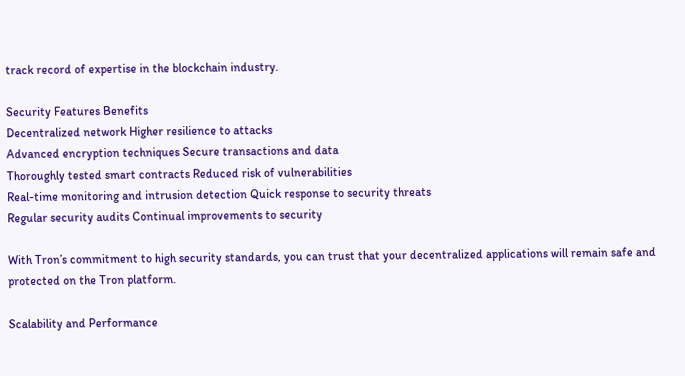track record of expertise in the blockchain industry.

Security Features Benefits
Decentralized network Higher resilience to attacks
Advanced encryption techniques Secure transactions and data
Thoroughly tested smart contracts Reduced risk of vulnerabilities
Real-time monitoring and intrusion detection Quick response to security threats
Regular security audits Continual improvements to security

With Tron’s commitment to high security standards, you can trust that your decentralized applications will remain safe and protected on the Tron platform.

Scalability and Performance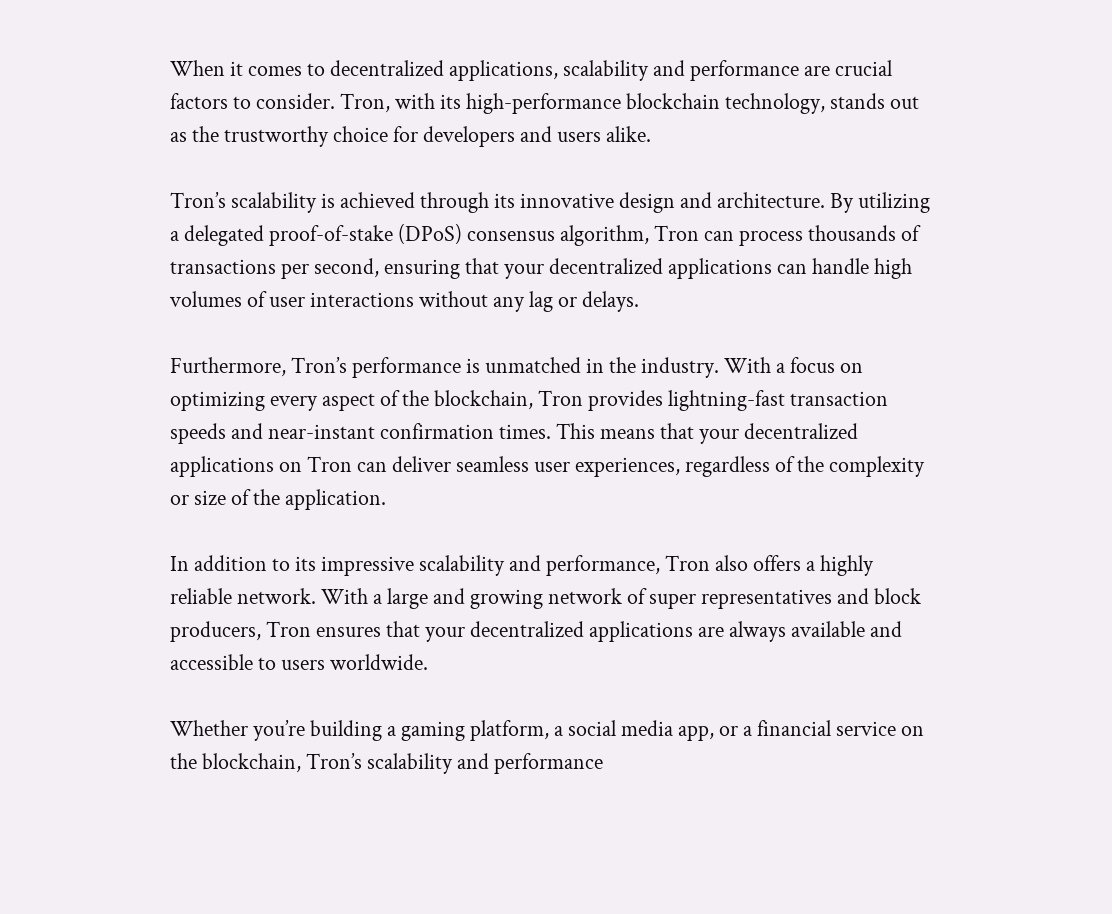When it comes to decentralized applications, scalability and performance are crucial factors to consider. Tron, with its high-performance blockchain technology, stands out as the trustworthy choice for developers and users alike.

Tron’s scalability is achieved through its innovative design and architecture. By utilizing a delegated proof-of-stake (DPoS) consensus algorithm, Tron can process thousands of transactions per second, ensuring that your decentralized applications can handle high volumes of user interactions without any lag or delays.

Furthermore, Tron’s performance is unmatched in the industry. With a focus on optimizing every aspect of the blockchain, Tron provides lightning-fast transaction speeds and near-instant confirmation times. This means that your decentralized applications on Tron can deliver seamless user experiences, regardless of the complexity or size of the application.

In addition to its impressive scalability and performance, Tron also offers a highly reliable network. With a large and growing network of super representatives and block producers, Tron ensures that your decentralized applications are always available and accessible to users worldwide.

Whether you’re building a gaming platform, a social media app, or a financial service on the blockchain, Tron’s scalability and performance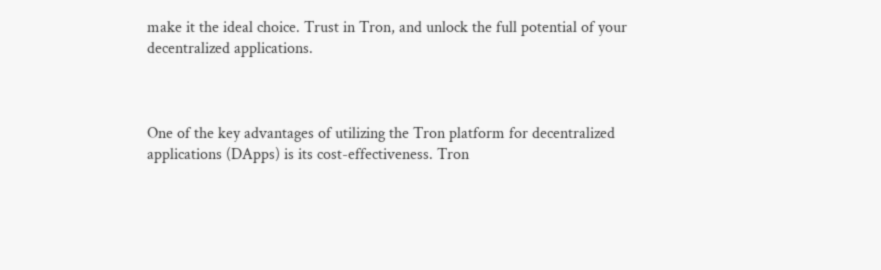make it the ideal choice. Trust in Tron, and unlock the full potential of your decentralized applications.



One of the key advantages of utilizing the Tron platform for decentralized applications (DApps) is its cost-effectiveness. Tron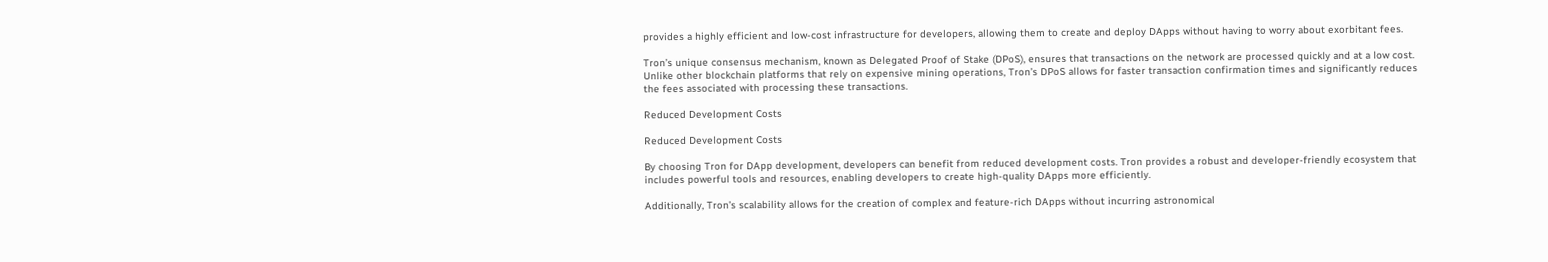provides a highly efficient and low-cost infrastructure for developers, allowing them to create and deploy DApps without having to worry about exorbitant fees.

Tron’s unique consensus mechanism, known as Delegated Proof of Stake (DPoS), ensures that transactions on the network are processed quickly and at a low cost. Unlike other blockchain platforms that rely on expensive mining operations, Tron’s DPoS allows for faster transaction confirmation times and significantly reduces the fees associated with processing these transactions.

Reduced Development Costs

Reduced Development Costs

By choosing Tron for DApp development, developers can benefit from reduced development costs. Tron provides a robust and developer-friendly ecosystem that includes powerful tools and resources, enabling developers to create high-quality DApps more efficiently.

Additionally, Tron’s scalability allows for the creation of complex and feature-rich DApps without incurring astronomical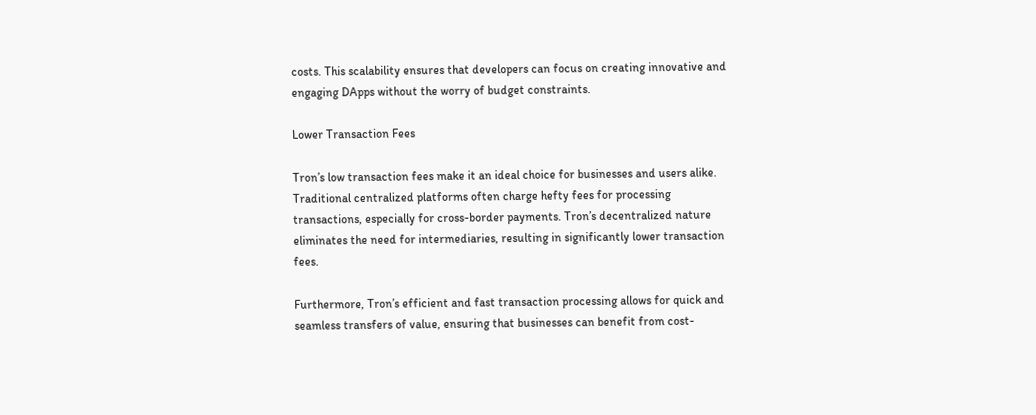costs. This scalability ensures that developers can focus on creating innovative and engaging DApps without the worry of budget constraints.

Lower Transaction Fees

Tron’s low transaction fees make it an ideal choice for businesses and users alike. Traditional centralized platforms often charge hefty fees for processing transactions, especially for cross-border payments. Tron’s decentralized nature eliminates the need for intermediaries, resulting in significantly lower transaction fees.

Furthermore, Tron’s efficient and fast transaction processing allows for quick and seamless transfers of value, ensuring that businesses can benefit from cost-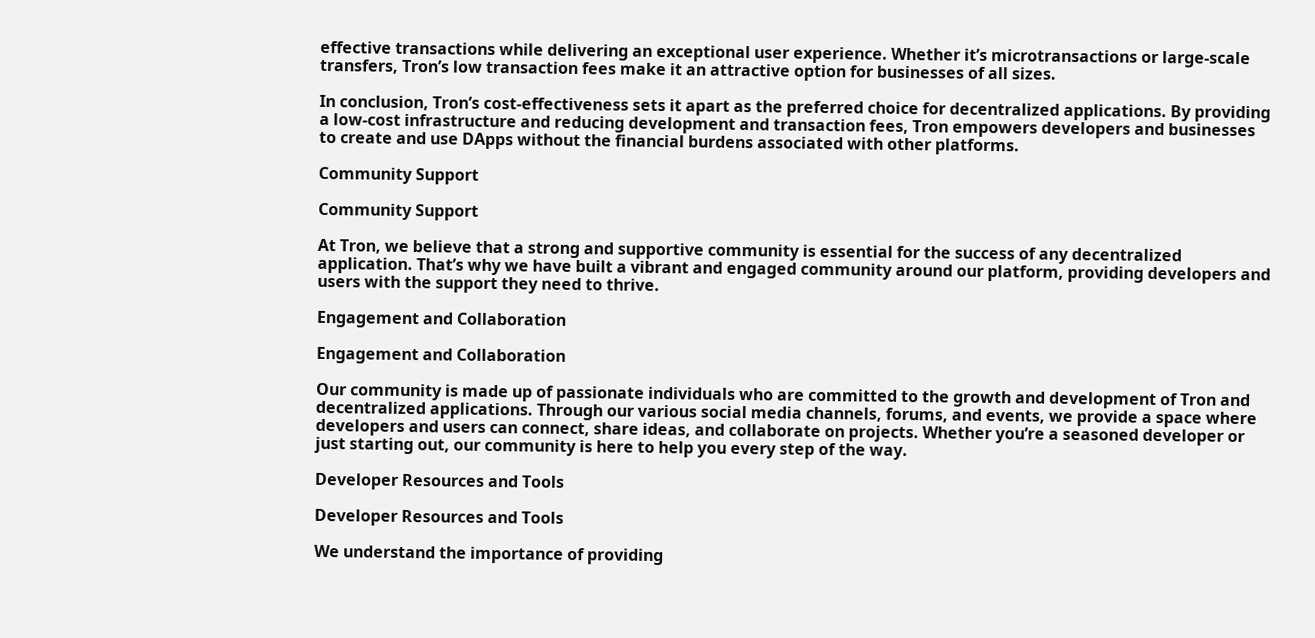effective transactions while delivering an exceptional user experience. Whether it’s microtransactions or large-scale transfers, Tron’s low transaction fees make it an attractive option for businesses of all sizes.

In conclusion, Tron’s cost-effectiveness sets it apart as the preferred choice for decentralized applications. By providing a low-cost infrastructure and reducing development and transaction fees, Tron empowers developers and businesses to create and use DApps without the financial burdens associated with other platforms.

Community Support

Community Support

At Tron, we believe that a strong and supportive community is essential for the success of any decentralized application. That’s why we have built a vibrant and engaged community around our platform, providing developers and users with the support they need to thrive.

Engagement and Collaboration

Engagement and Collaboration

Our community is made up of passionate individuals who are committed to the growth and development of Tron and decentralized applications. Through our various social media channels, forums, and events, we provide a space where developers and users can connect, share ideas, and collaborate on projects. Whether you’re a seasoned developer or just starting out, our community is here to help you every step of the way.

Developer Resources and Tools

Developer Resources and Tools

We understand the importance of providing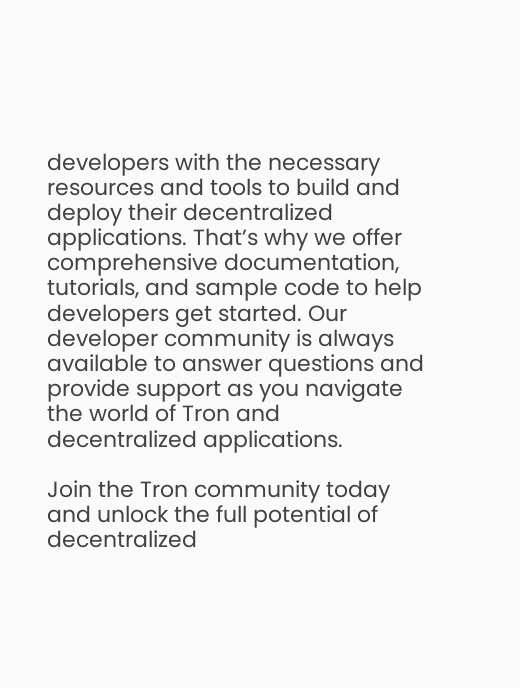developers with the necessary resources and tools to build and deploy their decentralized applications. That’s why we offer comprehensive documentation, tutorials, and sample code to help developers get started. Our developer community is always available to answer questions and provide support as you navigate the world of Tron and decentralized applications.

Join the Tron community today and unlock the full potential of decentralized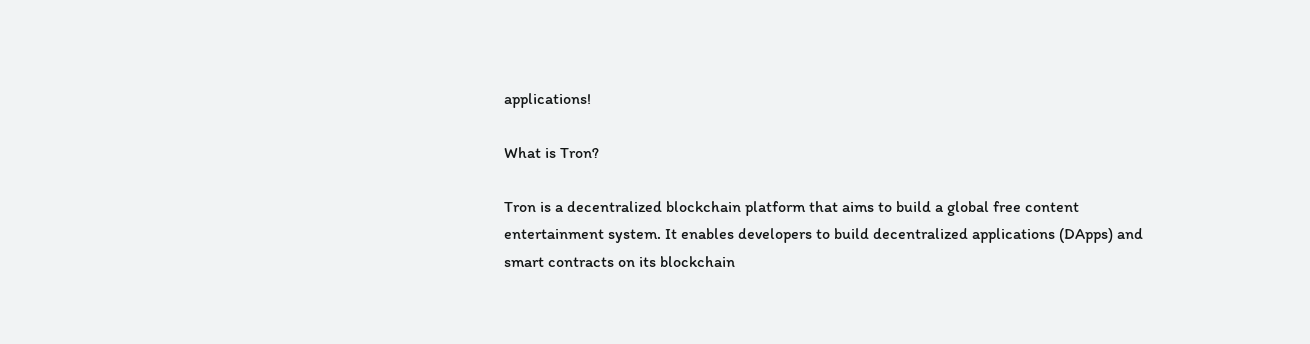applications!

What is Tron?

Tron is a decentralized blockchain platform that aims to build a global free content entertainment system. It enables developers to build decentralized applications (DApps) and smart contracts on its blockchain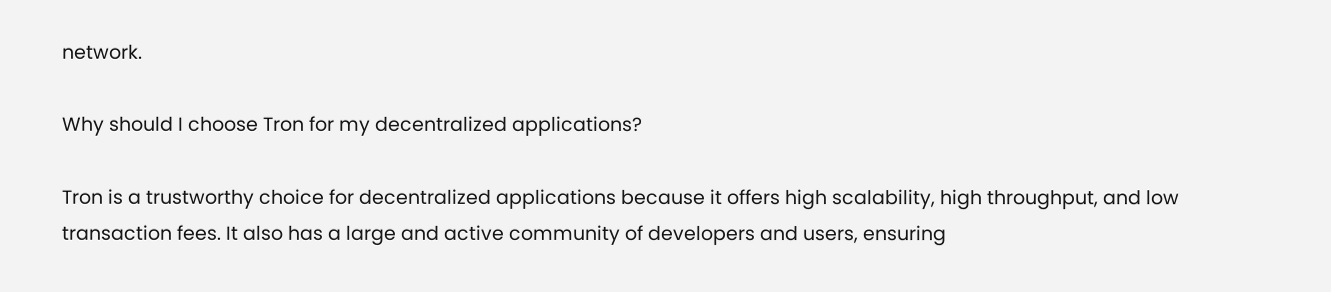network.

Why should I choose Tron for my decentralized applications?

Tron is a trustworthy choice for decentralized applications because it offers high scalability, high throughput, and low transaction fees. It also has a large and active community of developers and users, ensuring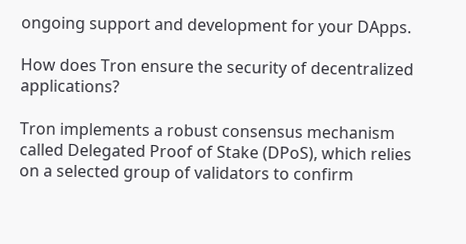ongoing support and development for your DApps.

How does Tron ensure the security of decentralized applications?

Tron implements a robust consensus mechanism called Delegated Proof of Stake (DPoS), which relies on a selected group of validators to confirm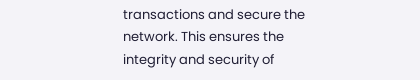transactions and secure the network. This ensures the integrity and security of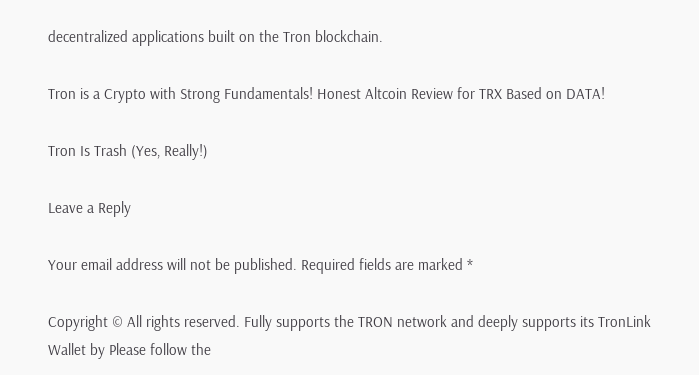decentralized applications built on the Tron blockchain.

Tron is a Crypto with Strong Fundamentals! Honest Altcoin Review for TRX Based on DATA!

Tron Is Trash (Yes, Really!)

Leave a Reply

Your email address will not be published. Required fields are marked *

Copyright © All rights reserved. Fully supports the TRON network and deeply supports its TronLink Wallet by Please follow the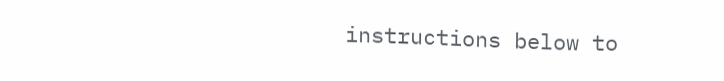instructions below to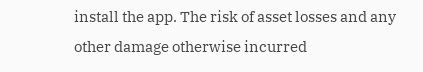install the app. The risk of asset losses and any other damage otherwise incurred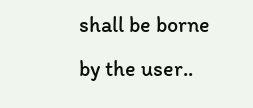shall be borne by the user..